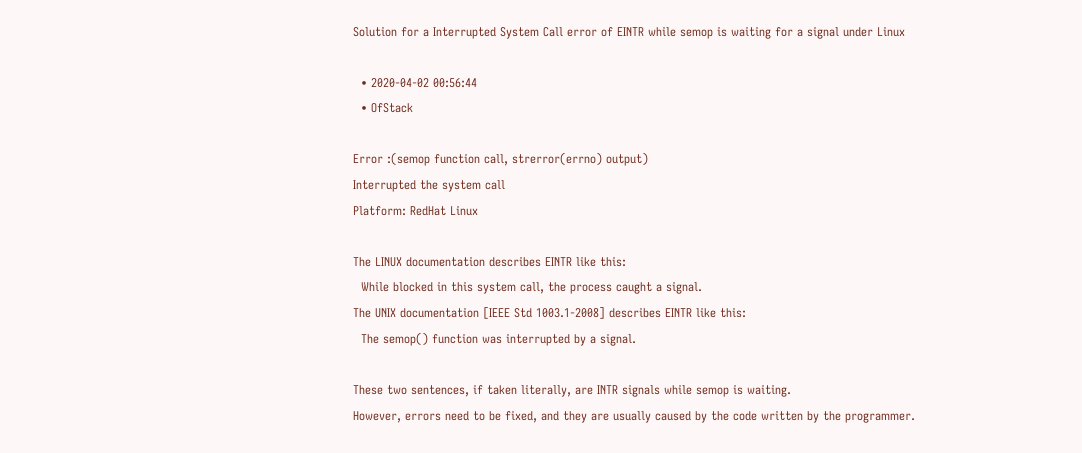Solution for a Interrupted System Call error of EINTR while semop is waiting for a signal under Linux

  • 2020-04-02 00:56:44
  • OfStack

Error :(semop function call, strerror(errno) output)
Interrupted the system call
Platform: RedHat Linux

The LINUX documentation describes EINTR like this:
  While blocked in this system call, the process caught a signal.
The UNIX documentation [IEEE Std 1003.1-2008] describes EINTR like this:
  The semop() function was interrupted by a signal.

These two sentences, if taken literally, are INTR signals while semop is waiting.
However, errors need to be fixed, and they are usually caused by the code written by the programmer.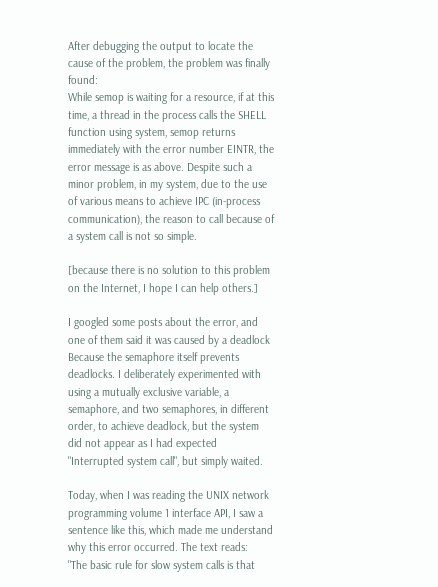After debugging the output to locate the cause of the problem, the problem was finally found:
While semop is waiting for a resource, if at this time, a thread in the process calls the SHELL function using system, semop returns immediately with the error number EINTR, the error message is as above. Despite such a minor problem, in my system, due to the use of various means to achieve IPC (in-process communication), the reason to call because of a system call is not so simple.

[because there is no solution to this problem on the Internet, I hope I can help others.]

I googled some posts about the error, and one of them said it was caused by a deadlock
Because the semaphore itself prevents deadlocks. I deliberately experimented with using a mutually exclusive variable, a semaphore, and two semaphores, in different order, to achieve deadlock, but the system did not appear as I had expected "Interrupted system call", but simply waited.

Today, when I was reading the UNIX network programming volume 1 interface API, I saw a sentence like this, which made me understand why this error occurred. The text reads:
"The basic rule for slow system calls is that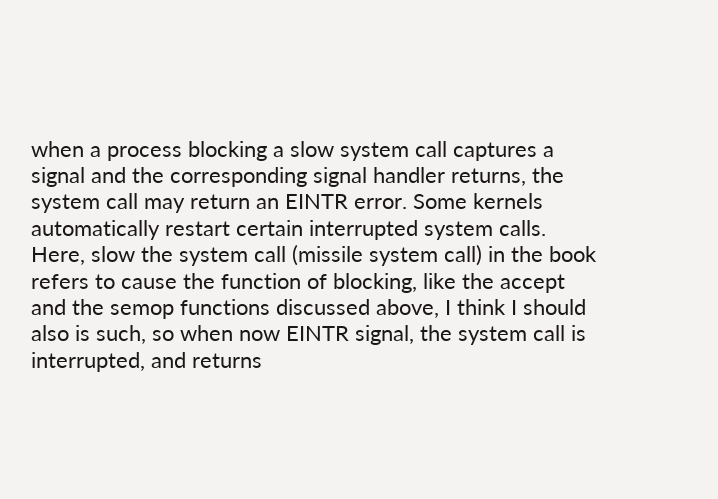when a process blocking a slow system call captures a signal and the corresponding signal handler returns, the system call may return an EINTR error. Some kernels automatically restart certain interrupted system calls.
Here, slow the system call (missile system call) in the book refers to cause the function of blocking, like the accept and the semop functions discussed above, I think I should also is such, so when now EINTR signal, the system call is interrupted, and returns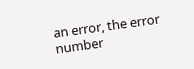an error, the error number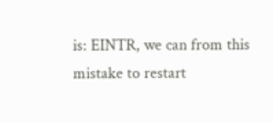is: EINTR, we can from this mistake to restart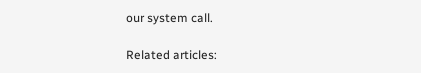our system call.

Related articles: